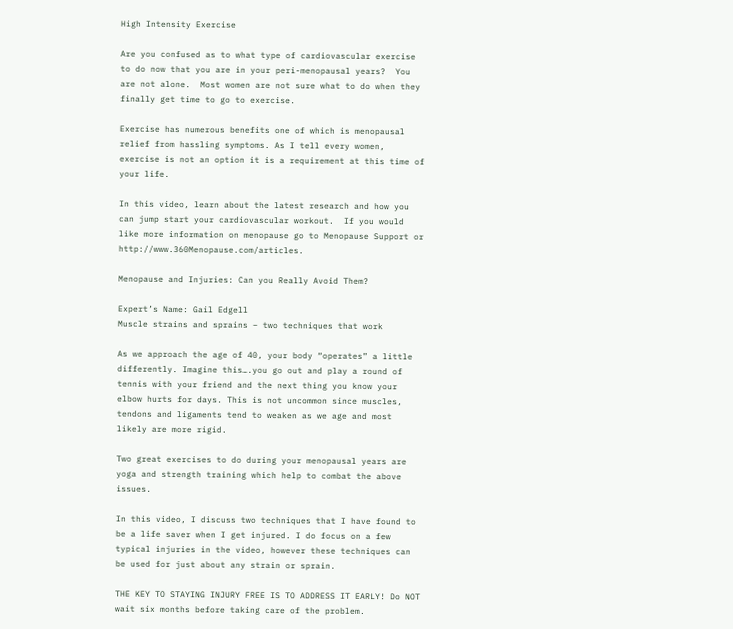High Intensity Exercise

Are you confused as to what type of cardiovascular exercise to do now that you are in your peri-menopausal years?  You are not alone.  Most women are not sure what to do when they finally get time to go to exercise.

Exercise has numerous benefits one of which is menopausal relief from hassling symptoms. As I tell every women, exercise is not an option it is a requirement at this time of your life.

In this video, learn about the latest research and how you can jump start your cardiovascular workout.  If you would like more information on menopause go to Menopause Support or http://www.360Menopause.com/articles.

Menopause and Injuries: Can you Really Avoid Them?

Expert’s Name: Gail Edgell
Muscle strains and sprains – two techniques that work

As we approach the age of 40, your body “operates” a little differently. Imagine this….you go out and play a round of tennis with your friend and the next thing you know your elbow hurts for days. This is not uncommon since muscles, tendons and ligaments tend to weaken as we age and most likely are more rigid.

Two great exercises to do during your menopausal years are yoga and strength training which help to combat the above issues.

In this video, I discuss two techniques that I have found to be a life saver when I get injured. I do focus on a few typical injuries in the video, however these techniques can be used for just about any strain or sprain.

THE KEY TO STAYING INJURY FREE IS TO ADDRESS IT EARLY! Do NOT wait six months before taking care of the problem.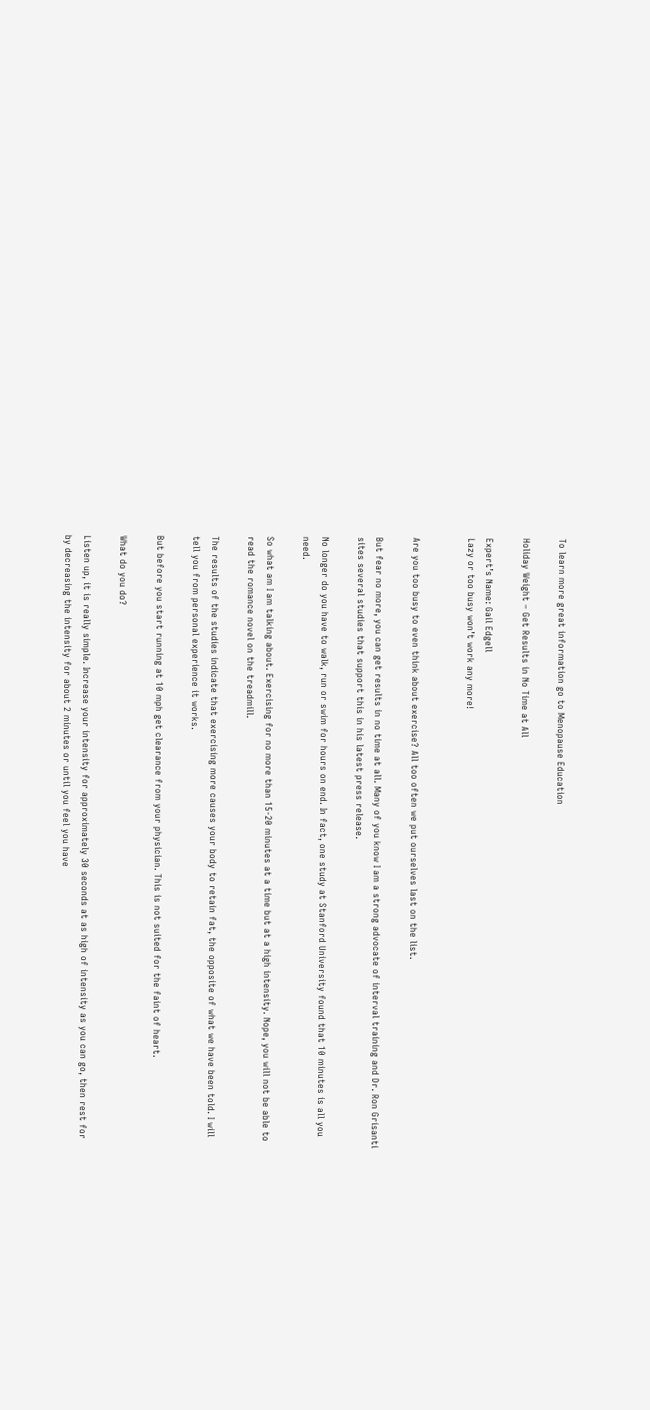To learn more great information go to Menopause Education

Holiday Weight – Get Results in No Time at All

Expert’s Name: Gail Edgell
Lazy or too busy won’t work any more!


Are you too busy to even think about exercise? All too often we put ourselves last on the list.

But fear no more, you can get results in no time at all. Many of you know I am a strong advocate of interval training and Dr. Ron Grisanti sites several studies that support this in his latest press release.

No longer do you have to walk, run or swim for hours on end. In fact, one study at Stanford University found that 10 minutes is all you need.

So what am I am talking about. Exercising for no more than 15-20 minutes at a time but at a high intensity. Nope, you will not be able to read the romance novel on the treadmill.

The results of the studies indicate that exercising more causes your body to retain fat, the opposite of what we have been told. I will tell you from personal experience it works.

But before you start running at 10 mph get clearance from your physician. This is not suited for the faint of heart.

What do you do?

Listen up, it is really simple. Increase your intensity for approximately 30 seconds at as high of intensity as you can go, then rest for by decreasing the intensity for about 2 minutes or until you feel you have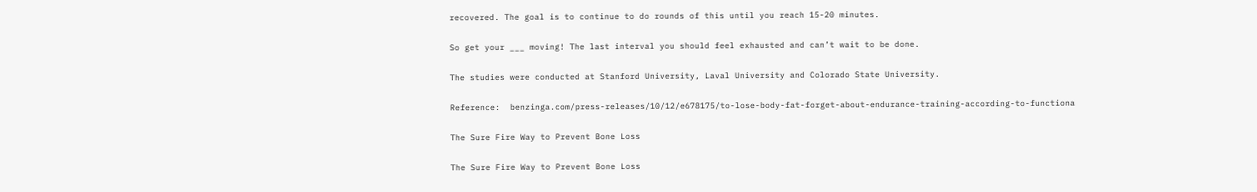recovered. The goal is to continue to do rounds of this until you reach 15-20 minutes.

So get your ___ moving! The last interval you should feel exhausted and can’t wait to be done.

The studies were conducted at Stanford University, Laval University and Colorado State University.

Reference:  benzinga.com/press-releases/10/12/e678175/to-lose-body-fat-forget-about-endurance-training-according-to-functiona

The Sure Fire Way to Prevent Bone Loss

The Sure Fire Way to Prevent Bone Loss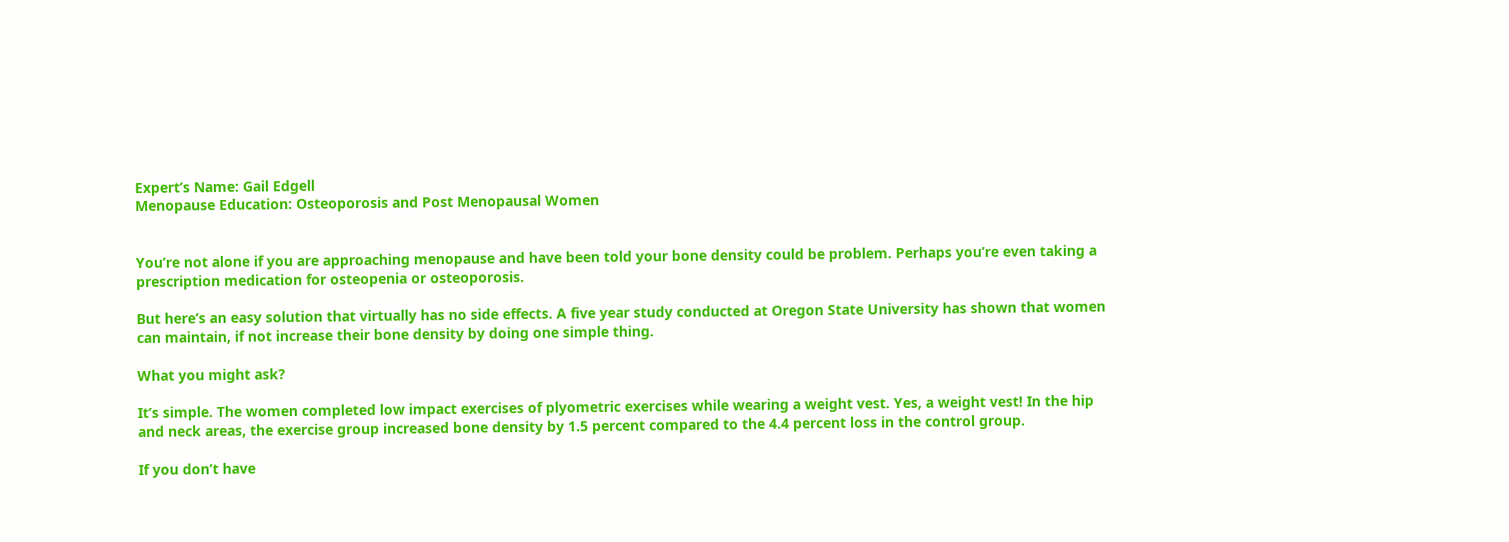Expert’s Name: Gail Edgell
Menopause Education: Osteoporosis and Post Menopausal Women


You’re not alone if you are approaching menopause and have been told your bone density could be problem. Perhaps you’re even taking a prescription medication for osteopenia or osteoporosis.

But here’s an easy solution that virtually has no side effects. A five year study conducted at Oregon State University has shown that women can maintain, if not increase their bone density by doing one simple thing.

What you might ask?

It’s simple. The women completed low impact exercises of plyometric exercises while wearing a weight vest. Yes, a weight vest! In the hip and neck areas, the exercise group increased bone density by 1.5 percent compared to the 4.4 percent loss in the control group.

If you don’t have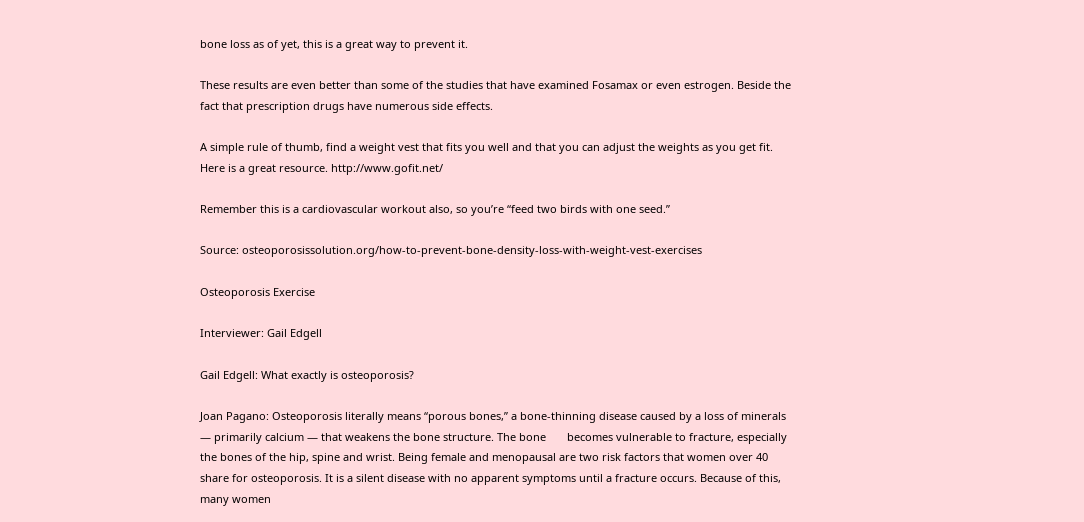bone loss as of yet, this is a great way to prevent it.

These results are even better than some of the studies that have examined Fosamax or even estrogen. Beside the fact that prescription drugs have numerous side effects.

A simple rule of thumb, find a weight vest that fits you well and that you can adjust the weights as you get fit. Here is a great resource. http://www.gofit.net/

Remember this is a cardiovascular workout also, so you’re “feed two birds with one seed.”

Source: osteoporosissolution.org/how-to-prevent-bone-density-loss-with-weight-vest-exercises

Osteoporosis Exercise

Interviewer: Gail Edgell

Gail Edgell: What exactly is osteoporosis?

Joan Pagano: Osteoporosis literally means “porous bones,” a bone-thinning disease caused by a loss of minerals — primarily calcium — that weakens the bone structure. The bone       becomes vulnerable to fracture, especially the bones of the hip, spine and wrist. Being female and menopausal are two risk factors that women over 40 share for osteoporosis. It is a silent disease with no apparent symptoms until a fracture occurs. Because of this, many women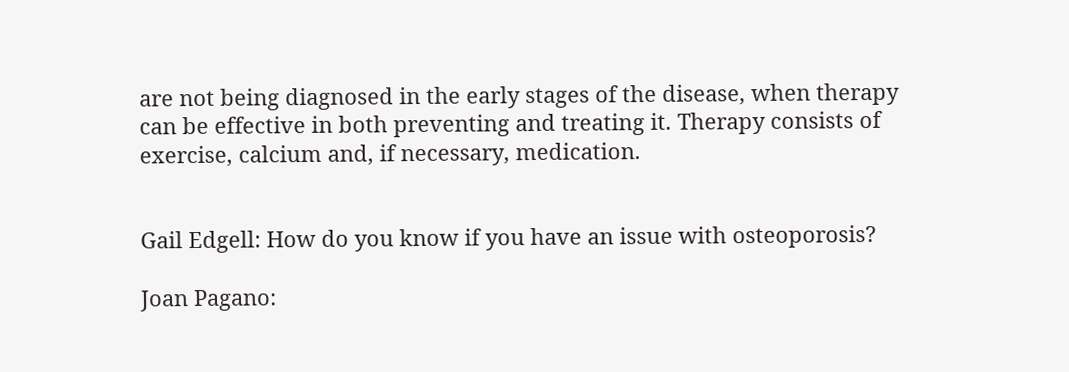are not being diagnosed in the early stages of the disease, when therapy can be effective in both preventing and treating it. Therapy consists of exercise, calcium and, if necessary, medication.


Gail Edgell: How do you know if you have an issue with osteoporosis?

Joan Pagano: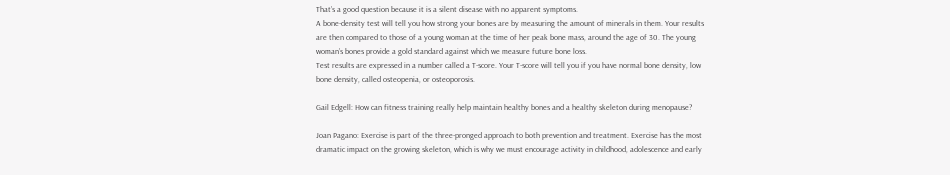That’s a good question because it is a silent disease with no apparent symptoms.
A bone-density test will tell you how strong your bones are by measuring the amount of minerals in them. Your results are then compared to those of a young woman at the time of her peak bone mass, around the age of 30. The young woman’s bones provide a gold standard against which we measure future bone loss.
Test results are expressed in a number called a T-score. Your T-score will tell you if you have normal bone density, low bone density, called osteopenia, or osteoporosis.

Gail Edgell: How can fitness training really help maintain healthy bones and a healthy skeleton during menopause?

Joan Pagano: Exercise is part of the three-pronged approach to both prevention and treatment. Exercise has the most dramatic impact on the growing skeleton, which is why we must encourage activity in childhood, adolescence and early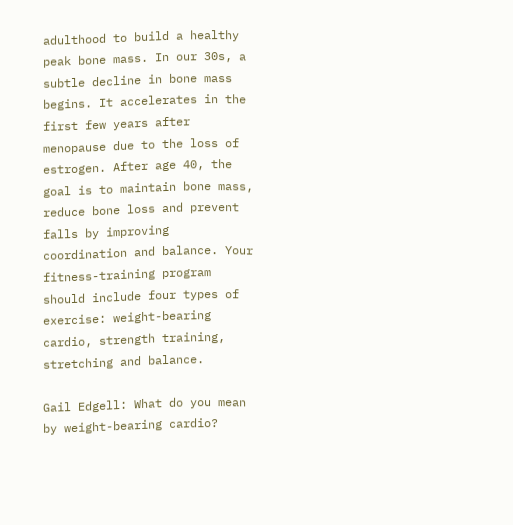adulthood to build a healthy peak bone mass. In our 30s, a subtle decline in bone mass begins. It accelerates in the first few years after menopause due to the loss of estrogen. After age 40, the goal is to maintain bone mass, reduce bone loss and prevent falls by improving coordination and balance. Your fitness-training program should include four types of exercise: weight-bearing cardio, strength training, stretching and balance.

Gail Edgell: What do you mean by weight-bearing cardio?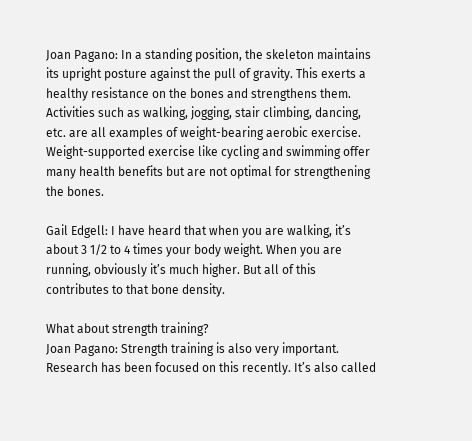Joan Pagano: In a standing position, the skeleton maintains its upright posture against the pull of gravity. This exerts a healthy resistance on the bones and strengthens them. Activities such as walking, jogging, stair climbing, dancing, etc. are all examples of weight-bearing aerobic exercise. Weight-supported exercise like cycling and swimming offer many health benefits but are not optimal for strengthening the bones.

Gail Edgell: I have heard that when you are walking, it’s about 3 1/2 to 4 times your body weight. When you are running, obviously it’s much higher. But all of this contributes to that bone density.

What about strength training?
Joan Pagano: Strength training is also very important. Research has been focused on this recently. It’s also called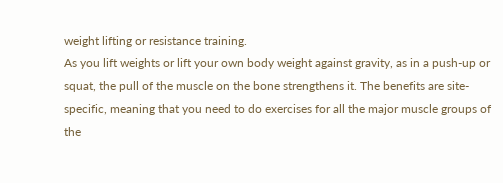weight lifting or resistance training.
As you lift weights or lift your own body weight against gravity, as in a push-up or squat, the pull of the muscle on the bone strengthens it. The benefits are site-specific, meaning that you need to do exercises for all the major muscle groups of the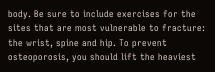body. Be sure to include exercises for the sites that are most vulnerable to fracture: the wrist, spine and hip. To prevent osteoporosis, you should lift the heaviest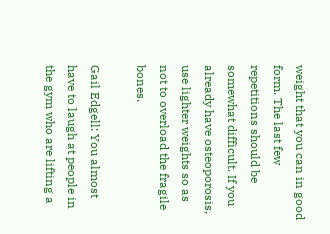weight that you can in good form. The last few repetitions should be somewhat difficult. If you already have osteoporosis, use lighter weights so as not to overload the fragile bones.

Gail Edgell: You almost have to laugh at people in the gym who are lifting a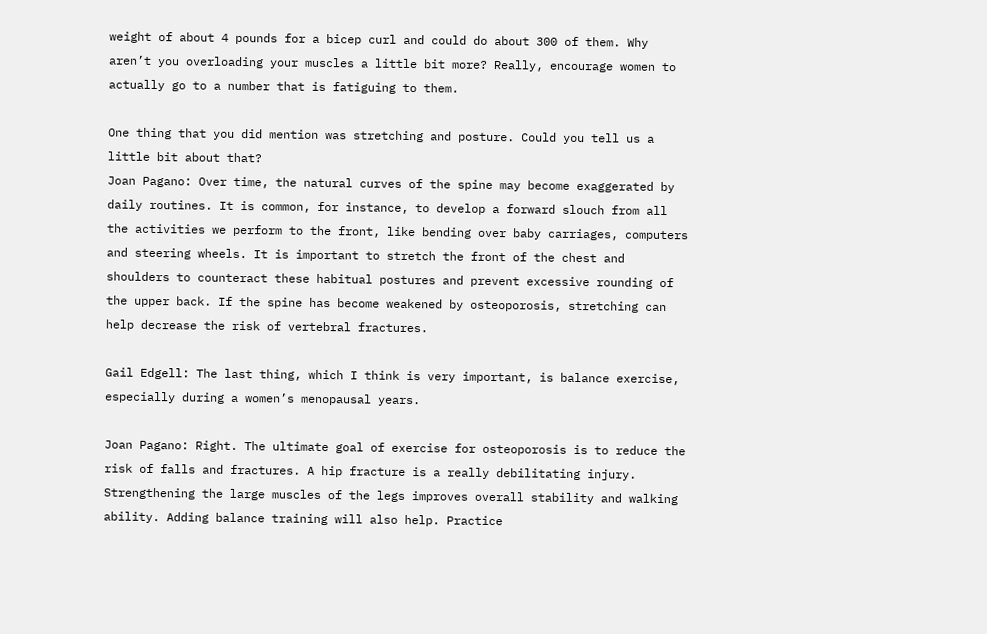weight of about 4 pounds for a bicep curl and could do about 300 of them. Why aren’t you overloading your muscles a little bit more? Really, encourage women to actually go to a number that is fatiguing to them.

One thing that you did mention was stretching and posture. Could you tell us a little bit about that?
Joan Pagano: Over time, the natural curves of the spine may become exaggerated by daily routines. It is common, for instance, to develop a forward slouch from all the activities we perform to the front, like bending over baby carriages, computers and steering wheels. It is important to stretch the front of the chest and shoulders to counteract these habitual postures and prevent excessive rounding of the upper back. If the spine has become weakened by osteoporosis, stretching can help decrease the risk of vertebral fractures.

Gail Edgell: The last thing, which I think is very important, is balance exercise, especially during a women’s menopausal years.

Joan Pagano: Right. The ultimate goal of exercise for osteoporosis is to reduce the risk of falls and fractures. A hip fracture is a really debilitating injury. Strengthening the large muscles of the legs improves overall stability and walking ability. Adding balance training will also help. Practice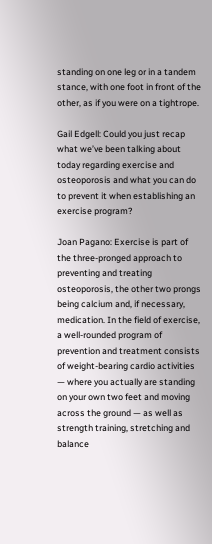standing on one leg or in a tandem stance, with one foot in front of the other, as if you were on a tightrope.

Gail Edgell: Could you just recap what we’ve been talking about today regarding exercise and osteoporosis and what you can do to prevent it when establishing an exercise program?

Joan Pagano: Exercise is part of the three-pronged approach to preventing and treating osteoporosis, the other two prongs being calcium and, if necessary, medication. In the field of exercise, a well-rounded program of prevention and treatment consists of weight-bearing cardio activities — where you actually are standing on your own two feet and moving across the ground — as well as strength training, stretching and balance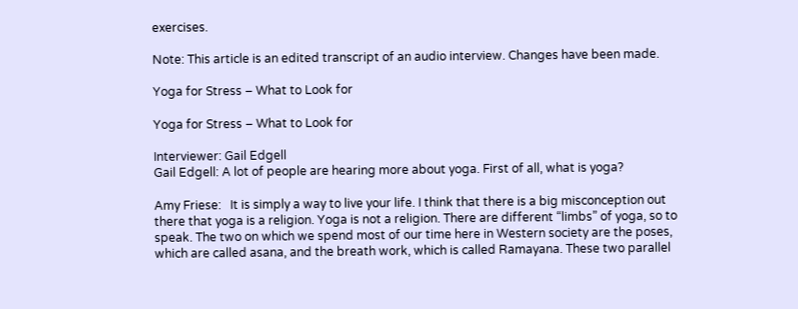exercises.

Note: This article is an edited transcript of an audio interview. Changes have been made.

Yoga for Stress – What to Look for

Yoga for Stress – What to Look for

Interviewer: Gail Edgell
Gail Edgell: A lot of people are hearing more about yoga. First of all, what is yoga?

Amy Friese:   It is simply a way to live your life. I think that there is a big misconception out there that yoga is a religion. Yoga is not a religion. There are different “limbs” of yoga, so to speak. The two on which we spend most of our time here in Western society are the poses, which are called asana, and the breath work, which is called Ramayana. These two parallel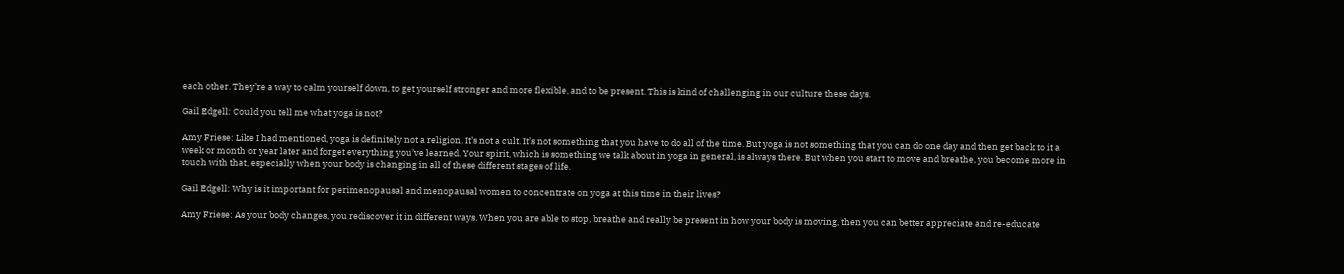each other. They’re a way to calm yourself down, to get yourself stronger and more flexible, and to be present. This is kind of challenging in our culture these days.

Gail Edgell: Could you tell me what yoga is not?

Amy Friese: Like I had mentioned, yoga is definitely not a religion. It’s not a cult. It’s not something that you have to do all of the time. But yoga is not something that you can do one day and then get back to it a week or month or year later and forget everything you’ve learned. Your spirit, which is something we talk about in yoga in general, is always there. But when you start to move and breathe, you become more in touch with that, especially when your body is changing in all of these different stages of life.

Gail Edgell: Why is it important for perimenopausal and menopausal women to concentrate on yoga at this time in their lives?

Amy Friese: As your body changes, you rediscover it in different ways. When you are able to stop, breathe and really be present in how your body is moving, then you can better appreciate and re-educate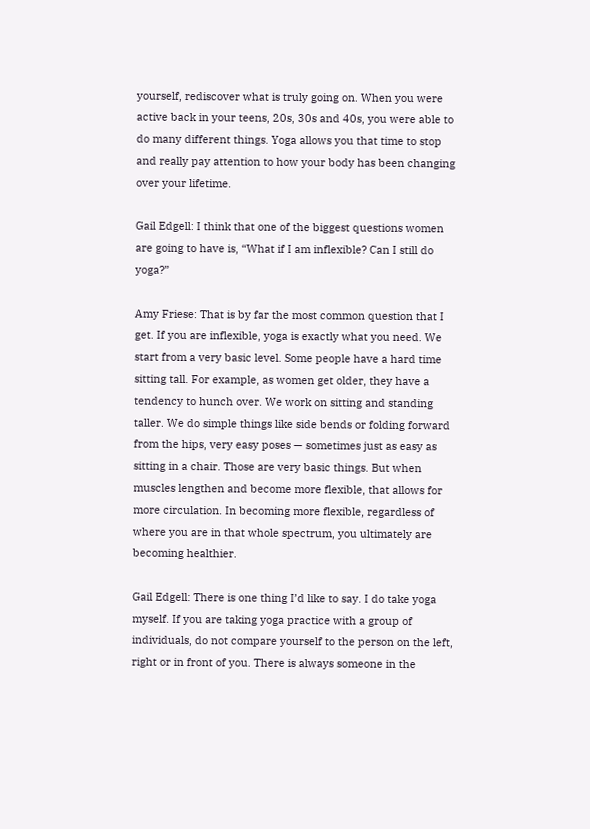yourself, rediscover what is truly going on. When you were active back in your teens, 20s, 30s and 40s, you were able to do many different things. Yoga allows you that time to stop and really pay attention to how your body has been changing over your lifetime.

Gail Edgell: I think that one of the biggest questions women are going to have is, “What if I am inflexible? Can I still do yoga?”

Amy Friese: That is by far the most common question that I get. If you are inflexible, yoga is exactly what you need. We start from a very basic level. Some people have a hard time sitting tall. For example, as women get older, they have a tendency to hunch over. We work on sitting and standing taller. We do simple things like side bends or folding forward from the hips, very easy poses — sometimes just as easy as sitting in a chair. Those are very basic things. But when muscles lengthen and become more flexible, that allows for more circulation. In becoming more flexible, regardless of where you are in that whole spectrum, you ultimately are becoming healthier.

Gail Edgell: There is one thing I’d like to say. I do take yoga myself. If you are taking yoga practice with a group of individuals, do not compare yourself to the person on the left, right or in front of you. There is always someone in the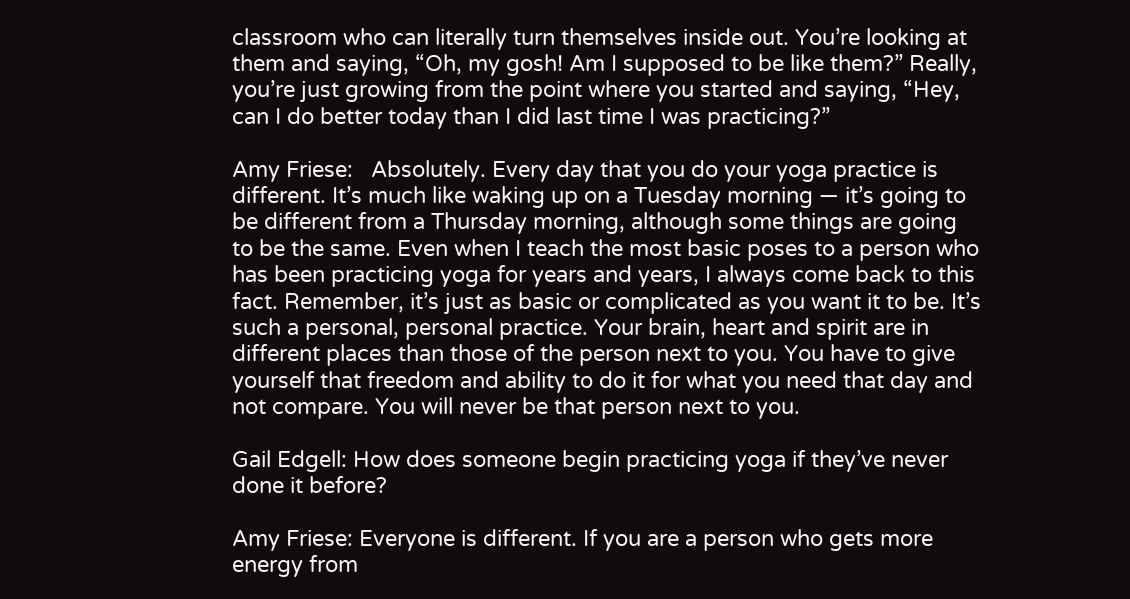classroom who can literally turn themselves inside out. You’re looking at them and saying, “Oh, my gosh! Am I supposed to be like them?” Really, you’re just growing from the point where you started and saying, “Hey, can I do better today than I did last time I was practicing?”

Amy Friese:   Absolutely. Every day that you do your yoga practice is different. It’s much like waking up on a Tuesday morning — it’s going to be different from a Thursday morning, although some things are going to be the same. Even when I teach the most basic poses to a person who has been practicing yoga for years and years, I always come back to this fact. Remember, it’s just as basic or complicated as you want it to be. It’s such a personal, personal practice. Your brain, heart and spirit are in different places than those of the person next to you. You have to give yourself that freedom and ability to do it for what you need that day and not compare. You will never be that person next to you.

Gail Edgell: How does someone begin practicing yoga if they’ve never done it before?

Amy Friese: Everyone is different. If you are a person who gets more energy from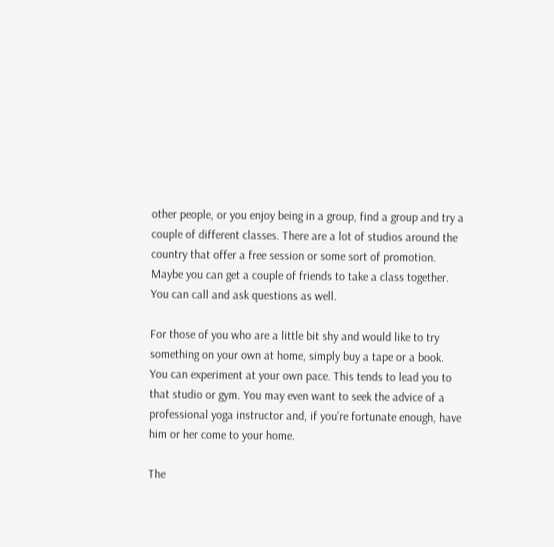other people, or you enjoy being in a group, find a group and try a couple of different classes. There are a lot of studios around the country that offer a free session or some sort of promotion. Maybe you can get a couple of friends to take a class together. You can call and ask questions as well.

For those of you who are a little bit shy and would like to try something on your own at home, simply buy a tape or a book. You can experiment at your own pace. This tends to lead you to that studio or gym. You may even want to seek the advice of a professional yoga instructor and, if you’re fortunate enough, have him or her come to your home.

The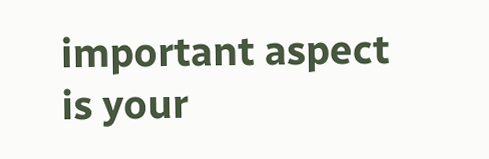important aspect is your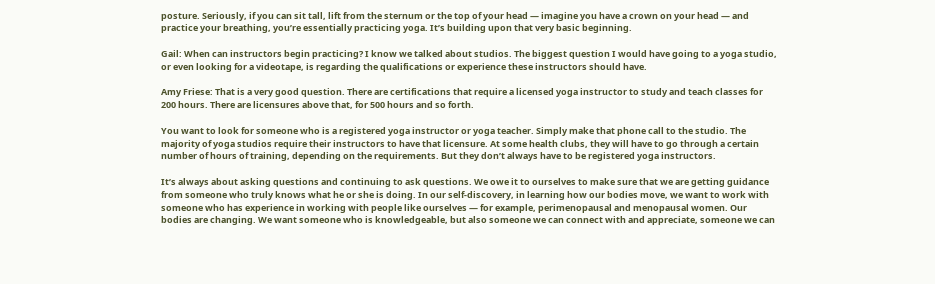posture. Seriously, if you can sit tall, lift from the sternum or the top of your head — imagine you have a crown on your head — and practice your breathing, you’re essentially practicing yoga. It’s building upon that very basic beginning.

Gail: When can instructors begin practicing? I know we talked about studios. The biggest question I would have going to a yoga studio, or even looking for a videotape, is regarding the qualifications or experience these instructors should have.

Amy Friese: That is a very good question. There are certifications that require a licensed yoga instructor to study and teach classes for 200 hours. There are licensures above that, for 500 hours and so forth.

You want to look for someone who is a registered yoga instructor or yoga teacher. Simply make that phone call to the studio. The majority of yoga studios require their instructors to have that licensure. At some health clubs, they will have to go through a certain number of hours of training, depending on the requirements. But they don’t always have to be registered yoga instructors.

It’s always about asking questions and continuing to ask questions. We owe it to ourselves to make sure that we are getting guidance from someone who truly knows what he or she is doing. In our self-discovery, in learning how our bodies move, we want to work with someone who has experience in working with people like ourselves — for example, perimenopausal and menopausal women. Our bodies are changing. We want someone who is knowledgeable, but also someone we can connect with and appreciate, someone we can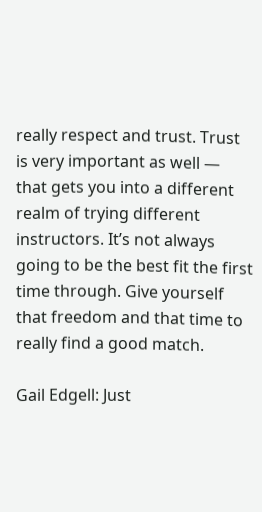really respect and trust. Trust is very important as well — that gets you into a different realm of trying different instructors. It’s not always going to be the best fit the first time through. Give yourself that freedom and that time to really find a good match.

Gail Edgell: Just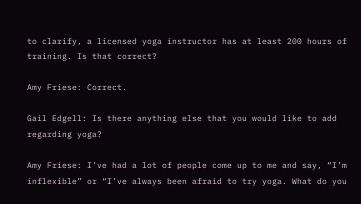to clarify, a licensed yoga instructor has at least 200 hours of training. Is that correct?

Amy Friese: Correct.

Gail Edgell: Is there anything else that you would like to add regarding yoga?

Amy Friese: I’ve had a lot of people come up to me and say, “I’m inflexible” or “I’ve always been afraid to try yoga. What do you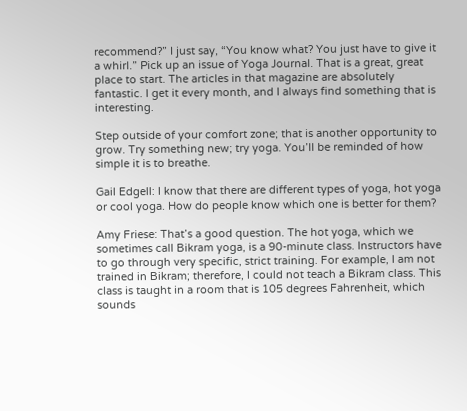recommend?” I just say, “You know what? You just have to give it a whirl.” Pick up an issue of Yoga Journal. That is a great, great place to start. The articles in that magazine are absolutely fantastic. I get it every month, and I always find something that is interesting.

Step outside of your comfort zone; that is another opportunity to grow. Try something new; try yoga. You’ll be reminded of how simple it is to breathe.

Gail Edgell: I know that there are different types of yoga, hot yoga or cool yoga. How do people know which one is better for them?

Amy Friese: That’s a good question. The hot yoga, which we sometimes call Bikram yoga, is a 90-minute class. Instructors have to go through very specific, strict training. For example, I am not trained in Bikram; therefore, I could not teach a Bikram class. This class is taught in a room that is 105 degrees Fahrenheit, which sounds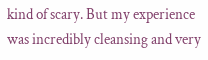kind of scary. But my experience was incredibly cleansing and very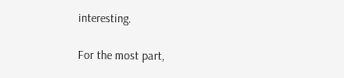interesting.

For the most part,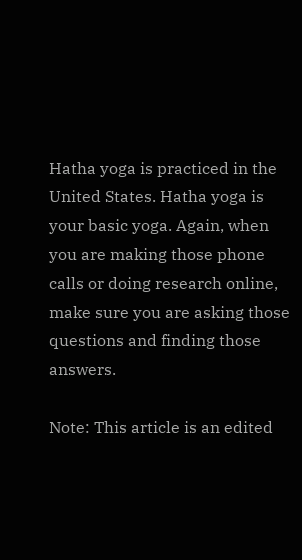Hatha yoga is practiced in the United States. Hatha yoga is your basic yoga. Again, when you are making those phone calls or doing research online, make sure you are asking those questions and finding those answers.

Note: This article is an edited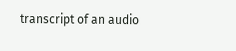transcript of an audio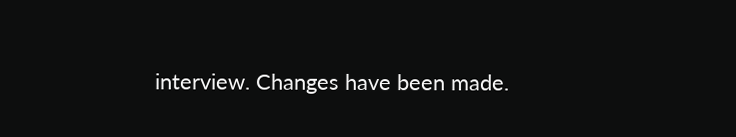interview. Changes have been made.